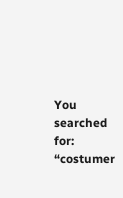You searched for: “costumer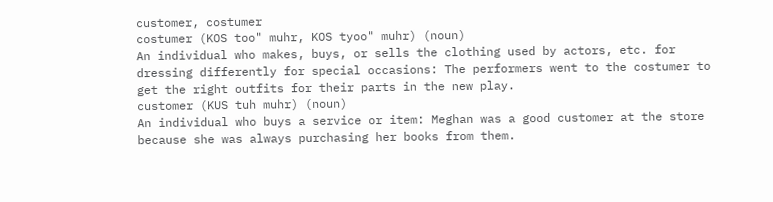customer, costumer
costumer (KOS too" muhr, KOS tyoo" muhr) (noun)
An individual who makes, buys, or sells the clothing used by actors, etc. for dressing differently for special occasions: The performers went to the costumer to get the right outfits for their parts in the new play.
customer (KUS tuh muhr) (noun)
An individual who buys a service or item: Meghan was a good customer at the store because she was always purchasing her books from them.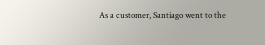As a customer, Santiago went to the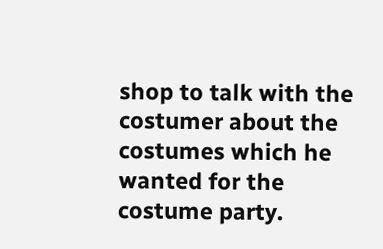shop to talk with the costumer about the costumes which he wanted for the costume party.